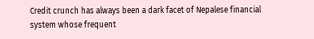Credit crunch has always been a dark facet of Nepalese financial system whose frequent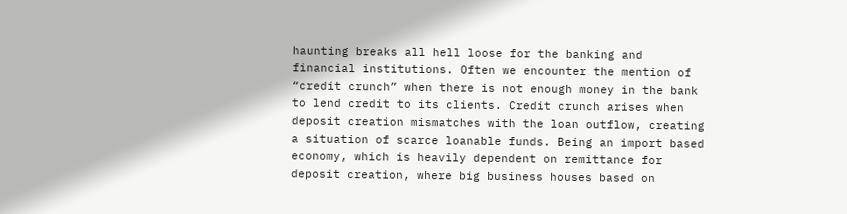haunting breaks all hell loose for the banking and financial institutions. Often we encounter the mention of “credit crunch” when there is not enough money in the bank to lend credit to its clients. Credit crunch arises when deposit creation mismatches with the loan outflow, creating a situation of scarce loanable funds. Being an import based economy, which is heavily dependent on remittance for deposit creation, where big business houses based on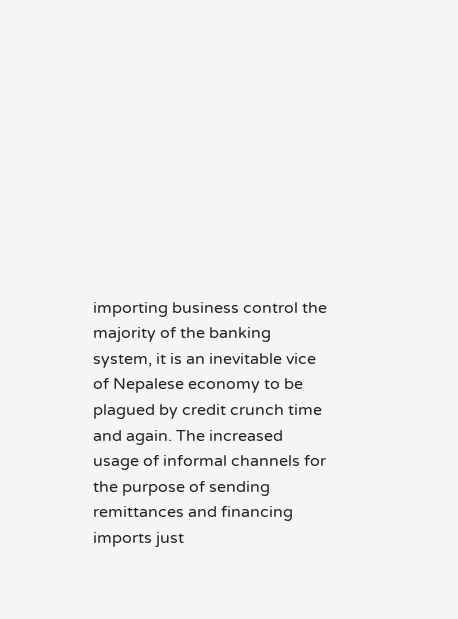importing business control the majority of the banking system, it is an inevitable vice of Nepalese economy to be plagued by credit crunch time and again. The increased usage of informal channels for the purpose of sending remittances and financing imports just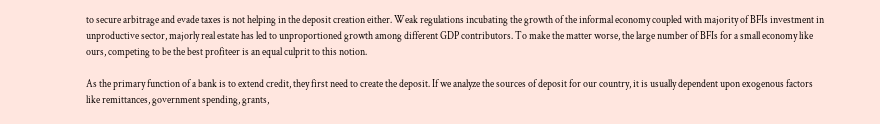to secure arbitrage and evade taxes is not helping in the deposit creation either. Weak regulations incubating the growth of the informal economy coupled with majority of BFIs investment in unproductive sector, majorly real estate has led to unproportioned growth among different GDP contributors. To make the matter worse, the large number of BFIs for a small economy like ours, competing to be the best profiteer is an equal culprit to this notion.

As the primary function of a bank is to extend credit, they first need to create the deposit. If we analyze the sources of deposit for our country, it is usually dependent upon exogenous factors like remittances, government spending, grants,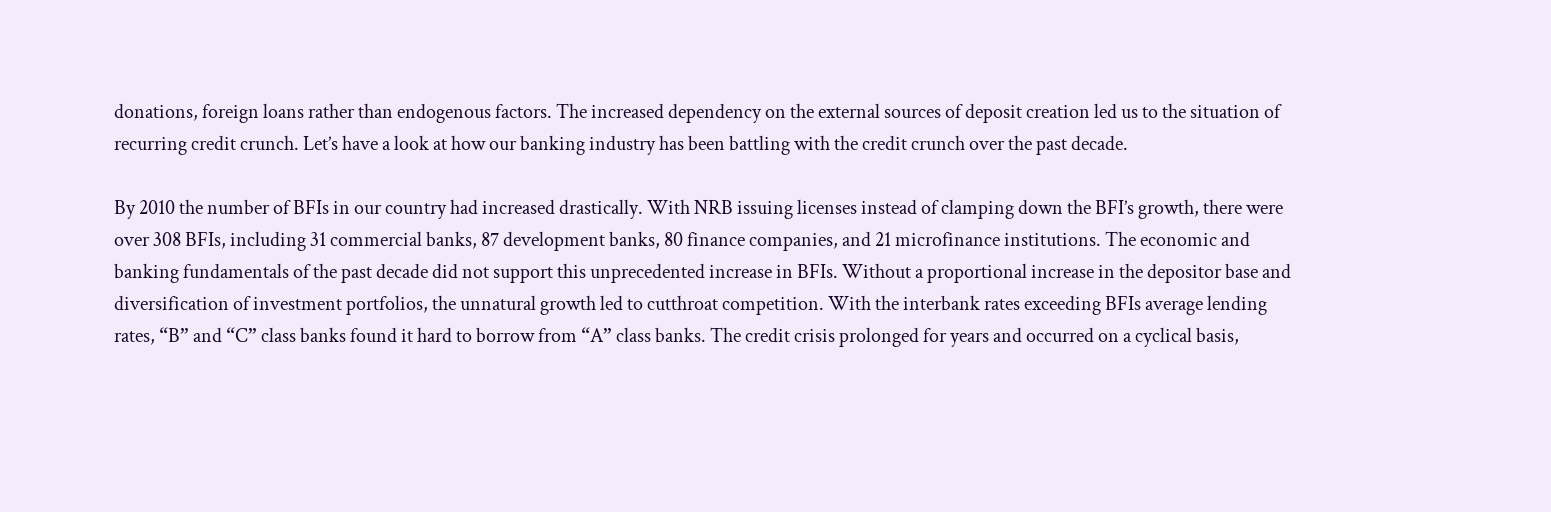donations, foreign loans rather than endogenous factors. The increased dependency on the external sources of deposit creation led us to the situation of recurring credit crunch. Let’s have a look at how our banking industry has been battling with the credit crunch over the past decade.

By 2010 the number of BFIs in our country had increased drastically. With NRB issuing licenses instead of clamping down the BFI’s growth, there were over 308 BFIs, including 31 commercial banks, 87 development banks, 80 finance companies, and 21 microfinance institutions. The economic and banking fundamentals of the past decade did not support this unprecedented increase in BFIs. Without a proportional increase in the depositor base and diversification of investment portfolios, the unnatural growth led to cutthroat competition. With the interbank rates exceeding BFIs average lending rates, “B” and “C” class banks found it hard to borrow from “A” class banks. The credit crisis prolonged for years and occurred on a cyclical basis,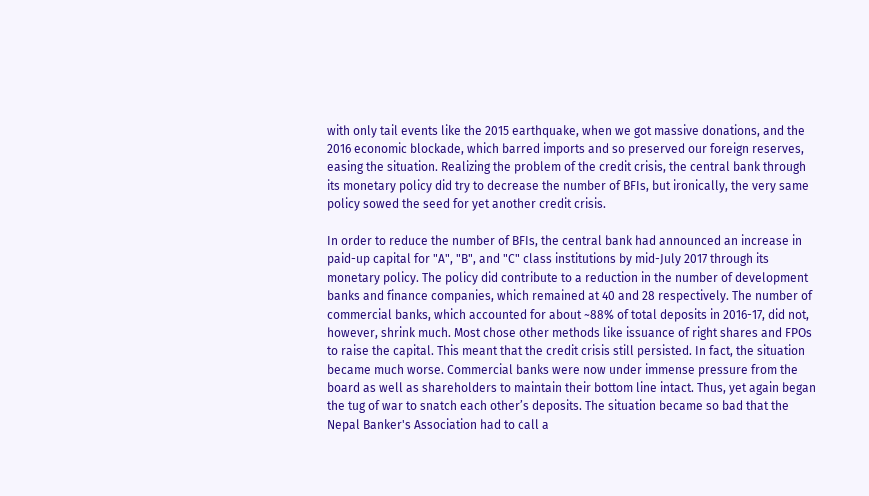with only tail events like the 2015 earthquake, when we got massive donations, and the 2016 economic blockade, which barred imports and so preserved our foreign reserves, easing the situation. Realizing the problem of the credit crisis, the central bank through its monetary policy did try to decrease the number of BFIs, but ironically, the very same policy sowed the seed for yet another credit crisis.

In order to reduce the number of BFIs, the central bank had announced an increase in paid-up capital for "A", "B", and "C" class institutions by mid-July 2017 through its monetary policy. The policy did contribute to a reduction in the number of development banks and finance companies, which remained at 40 and 28 respectively. The number of commercial banks, which accounted for about ~88% of total deposits in 2016-17, did not, however, shrink much. Most chose other methods like issuance of right shares and FPOs to raise the capital. This meant that the credit crisis still persisted. In fact, the situation became much worse. Commercial banks were now under immense pressure from the board as well as shareholders to maintain their bottom line intact. Thus, yet again began the tug of war to snatch each other’s deposits. The situation became so bad that the Nepal Banker's Association had to call a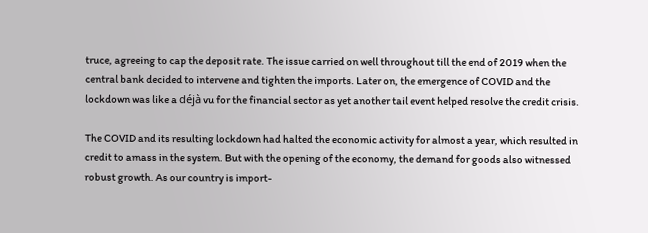truce, agreeing to cap the deposit rate. The issue carried on well throughout till the end of 2019 when the central bank decided to intervene and tighten the imports. Later on, the emergence of COVID and the lockdown was like a déjà vu for the financial sector as yet another tail event helped resolve the credit crisis.

The COVID and its resulting lockdown had halted the economic activity for almost a year, which resulted in credit to amass in the system. But with the opening of the economy, the demand for goods also witnessed robust growth. As our country is import-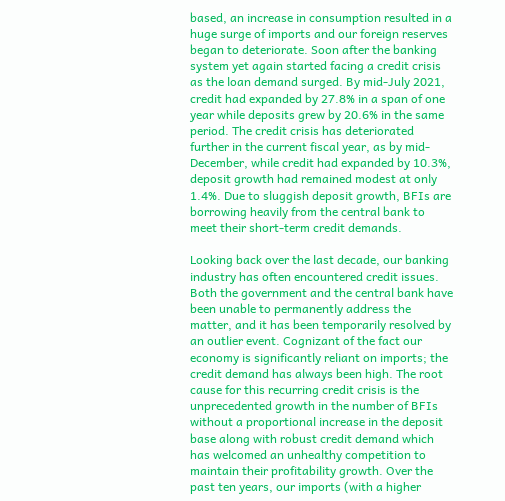based, an increase in consumption resulted in a huge surge of imports and our foreign reserves began to deteriorate. Soon after the banking system yet again started facing a credit crisis as the loan demand surged. By mid-July 2021, credit had expanded by 27.8% in a span of one year while deposits grew by 20.6% in the same period. The credit crisis has deteriorated further in the current fiscal year, as by mid-December, while credit had expanded by 10.3%, deposit growth had remained modest at only 1.4%. Due to sluggish deposit growth, BFIs are borrowing heavily from the central bank to meet their short-term credit demands.

Looking back over the last decade, our banking industry has often encountered credit issues. Both the government and the central bank have been unable to permanently address the matter, and it has been temporarily resolved by an outlier event. Cognizant of the fact our economy is significantly reliant on imports; the credit demand has always been high. The root cause for this recurring credit crisis is the unprecedented growth in the number of BFIs without a proportional increase in the deposit base along with robust credit demand which has welcomed an unhealthy competition to maintain their profitability growth. Over the past ten years, our imports (with a higher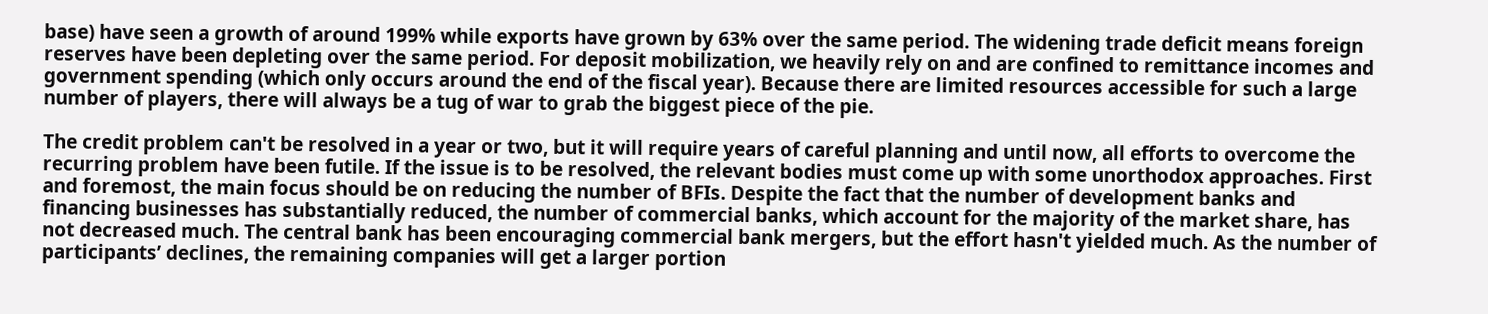base) have seen a growth of around 199% while exports have grown by 63% over the same period. The widening trade deficit means foreign reserves have been depleting over the same period. For deposit mobilization, we heavily rely on and are confined to remittance incomes and government spending (which only occurs around the end of the fiscal year). Because there are limited resources accessible for such a large number of players, there will always be a tug of war to grab the biggest piece of the pie.

The credit problem can't be resolved in a year or two, but it will require years of careful planning and until now, all efforts to overcome the recurring problem have been futile. If the issue is to be resolved, the relevant bodies must come up with some unorthodox approaches. First and foremost, the main focus should be on reducing the number of BFIs. Despite the fact that the number of development banks and financing businesses has substantially reduced, the number of commercial banks, which account for the majority of the market share, has not decreased much. The central bank has been encouraging commercial bank mergers, but the effort hasn't yielded much. As the number of participants’ declines, the remaining companies will get a larger portion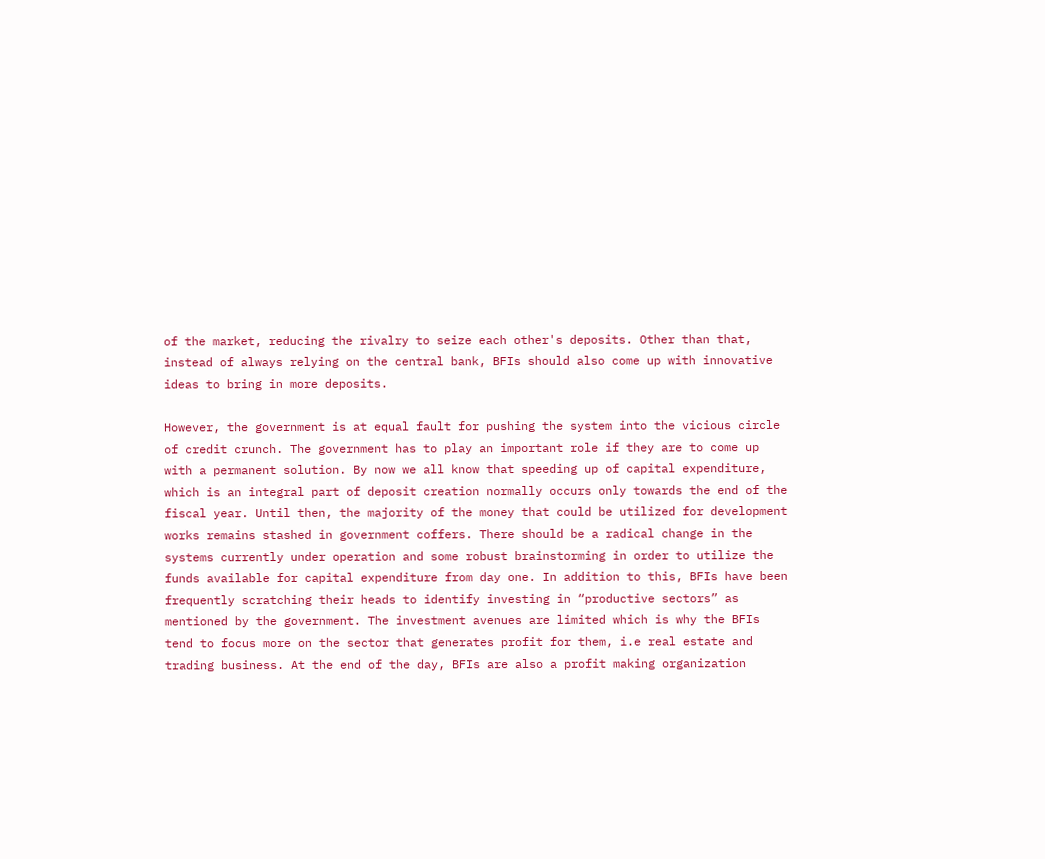of the market, reducing the rivalry to seize each other's deposits. Other than that, instead of always relying on the central bank, BFIs should also come up with innovative ideas to bring in more deposits.

However, the government is at equal fault for pushing the system into the vicious circle of credit crunch. The government has to play an important role if they are to come up with a permanent solution. By now we all know that speeding up of capital expenditure, which is an integral part of deposit creation normally occurs only towards the end of the fiscal year. Until then, the majority of the money that could be utilized for development works remains stashed in government coffers. There should be a radical change in the systems currently under operation and some robust brainstorming in order to utilize the funds available for capital expenditure from day one. In addition to this, BFIs have been frequently scratching their heads to identify investing in “productive sectors” as mentioned by the government. The investment avenues are limited which is why the BFIs tend to focus more on the sector that generates profit for them, i.e real estate and trading business. At the end of the day, BFIs are also a profit making organization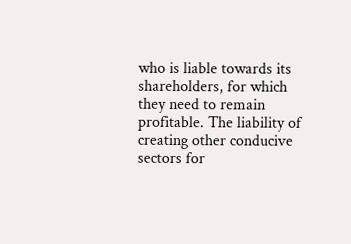who is liable towards its shareholders, for which they need to remain profitable. The liability of creating other conducive sectors for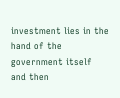investment lies in the hand of the government itself and then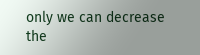only we can decrease the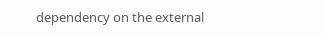dependency on the external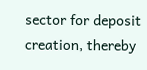sector for deposit creation, thereby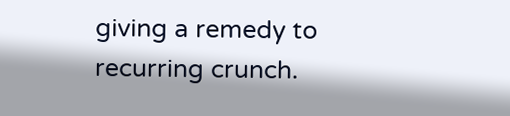giving a remedy to recurring crunch.